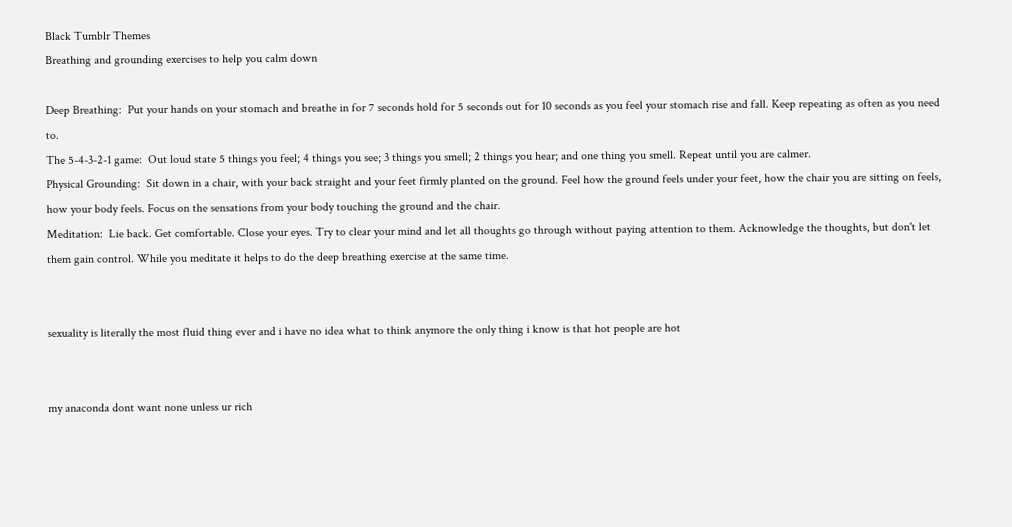Black Tumblr Themes
Breathing and grounding exercises to help you calm down

Deep Breathing:  Put your hands on your stomach and breathe in for 7 seconds hold for 5 seconds out for 10 seconds as you feel your stomach rise and fall. Keep repeating as often as you need to.
The 5-4-3-2-1 game:  Out loud state 5 things you feel; 4 things you see; 3 things you smell; 2 things you hear; and one thing you smell. Repeat until you are calmer.
Physical Grounding:  Sit down in a chair, with your back straight and your feet firmly planted on the ground. Feel how the ground feels under your feet, how the chair you are sitting on feels, how your body feels. Focus on the sensations from your body touching the ground and the chair.
Meditation:  Lie back. Get comfortable. Close your eyes. Try to clear your mind and let all thoughts go through without paying attention to them. Acknowledge the thoughts, but don't let them gain control. While you meditate it helps to do the deep breathing exercise at the same time.


sexuality is literally the most fluid thing ever and i have no idea what to think anymore the only thing i know is that hot people are hot


my anaconda dont want none unless ur rich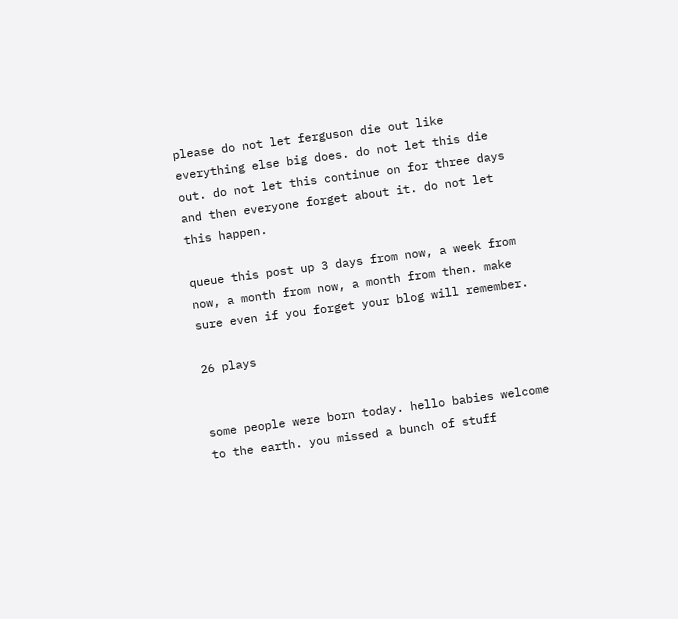please do not let ferguson die out like everything else big does. do not let this die out. do not let this continue on for three days and then everyone forget about it. do not let this happen.

queue this post up 3 days from now, a week from now, a month from now, a month from then. make sure even if you forget your blog will remember.

26 plays


some people were born today. hello babies welcome to the earth. you missed a bunch of stuff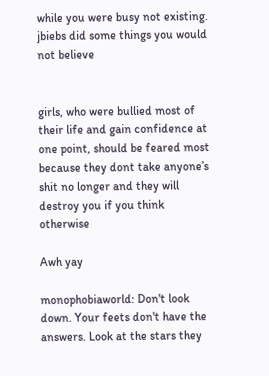while you were busy not existing. jbiebs did some things you would not believe


girls, who were bullied most of their life and gain confidence at one point, should be feared most because they dont take anyone’s shit no longer and they will destroy you if you think otherwise

Awh yay

monophobiaworld: Don't look down. Your feets don't have the answers. Look at the stars they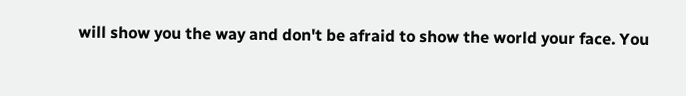will show you the way and don't be afraid to show the world your face. You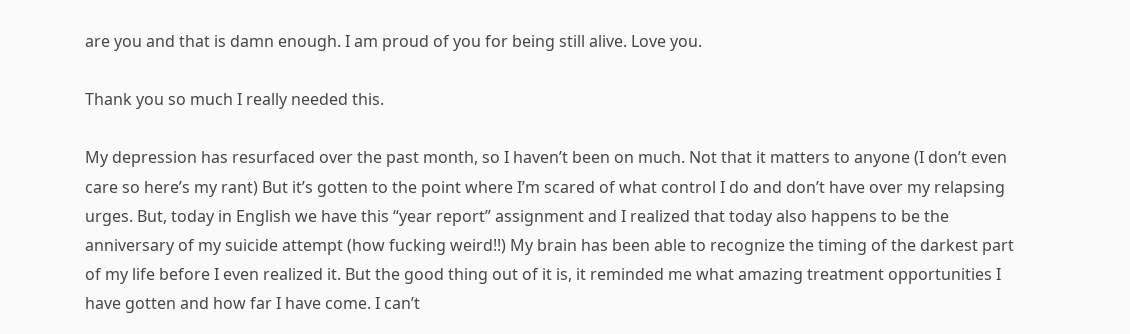are you and that is damn enough. I am proud of you for being still alive. Love you.

Thank you so much I really needed this.

My depression has resurfaced over the past month, so I haven’t been on much. Not that it matters to anyone (I don’t even care so here’s my rant) But it’s gotten to the point where I’m scared of what control I do and don’t have over my relapsing urges. But, today in English we have this “year report” assignment and I realized that today also happens to be the anniversary of my suicide attempt (how fucking weird!!) My brain has been able to recognize the timing of the darkest part of my life before I even realized it. But the good thing out of it is, it reminded me what amazing treatment opportunities I have gotten and how far I have come. I can’t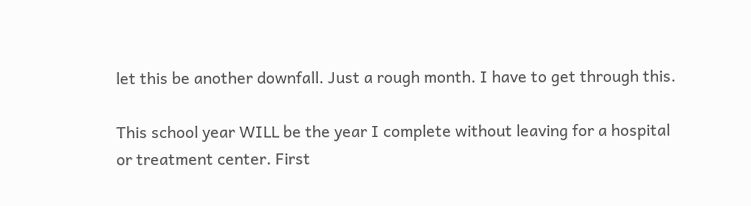let this be another downfall. Just a rough month. I have to get through this.

This school year WILL be the year I complete without leaving for a hospital or treatment center. First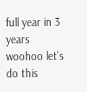full year in 3 years woohoo let’s do this